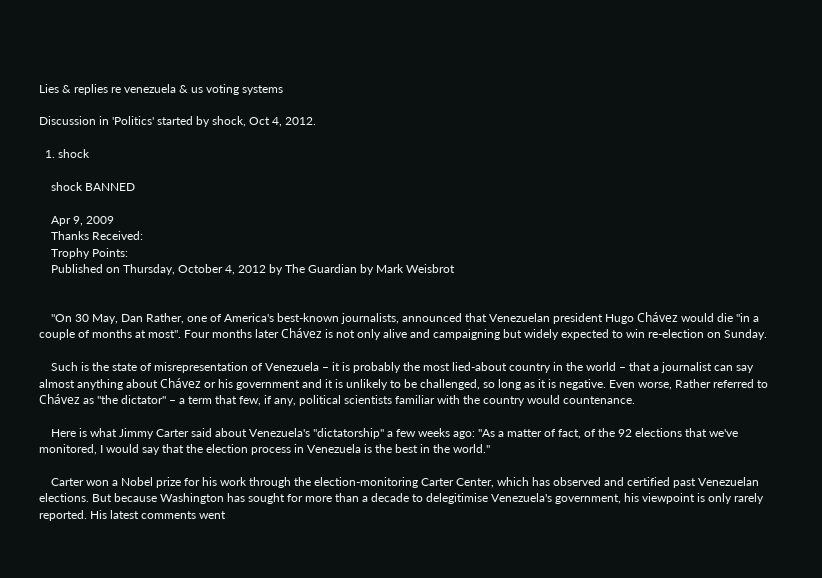Lies & replies re venezuela & us voting systems

Discussion in 'Politics' started by shock, Oct 4, 2012.

  1. shock

    shock BANNED

    Apr 9, 2009
    Thanks Received:
    Trophy Points:
    Published on Thursday, October 4, 2012 by The Guardian by Mark Weisbrot


    "On 30 May, Dan Rather, one of America's best-known journalists, announced that Venezuelan president Hugo Chávez would die "in a couple of months at most". Four months later Chávez is not only alive and campaigning but widely expected to win re-election on Sunday.

    Such is the state of misrepresentation of Venezuela – it is probably the most lied-about country in the world – that a journalist can say almost anything about Chávez or his government and it is unlikely to be challenged, so long as it is negative. Even worse, Rather referred to Chávez as "the dictator" – a term that few, if any, political scientists familiar with the country would countenance.

    Here is what Jimmy Carter said about Venezuela's "dictatorship" a few weeks ago: "As a matter of fact, of the 92 elections that we've monitored, I would say that the election process in Venezuela is the best in the world."

    Carter won a Nobel prize for his work through the election-monitoring Carter Center, which has observed and certified past Venezuelan elections. But because Washington has sought for more than a decade to delegitimise Venezuela's government, his viewpoint is only rarely reported. His latest comments went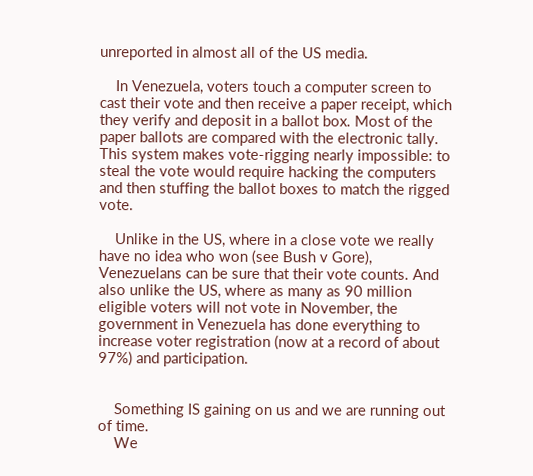unreported in almost all of the US media.

    In Venezuela, voters touch a computer screen to cast their vote and then receive a paper receipt, which they verify and deposit in a ballot box. Most of the paper ballots are compared with the electronic tally. This system makes vote-rigging nearly impossible: to steal the vote would require hacking the computers and then stuffing the ballot boxes to match the rigged vote.

    Unlike in the US, where in a close vote we really have no idea who won (see Bush v Gore), Venezuelans can be sure that their vote counts. And also unlike the US, where as many as 90 million eligible voters will not vote in November, the government in Venezuela has done everything to increase voter registration (now at a record of about 97%) and participation.


    Something IS gaining on us and we are running out of time.
    We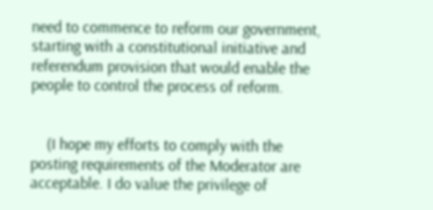need to commence to reform our government, starting with a constitutional initiative and referendum provision that would enable the people to control the process of reform.


    (I hope my efforts to comply with the posting requirements of the Moderator are acceptable. I do value the privilege of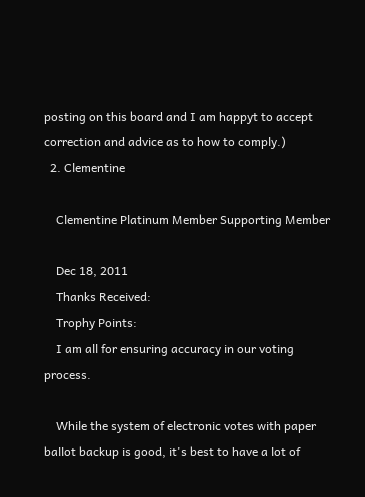posting on this board and I am happyt to accept correction and advice as to how to comply.)
  2. Clementine

    Clementine Platinum Member Supporting Member

    Dec 18, 2011
    Thanks Received:
    Trophy Points:
    I am all for ensuring accuracy in our voting process.

    While the system of electronic votes with paper ballot backup is good, it's best to have a lot of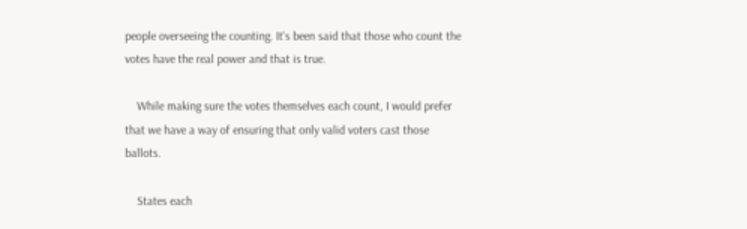people overseeing the counting. It's been said that those who count the votes have the real power and that is true.

    While making sure the votes themselves each count, I would prefer that we have a way of ensuring that only valid voters cast those ballots.

    States each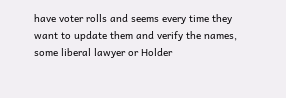have voter rolls and seems every time they want to update them and verify the names, some liberal lawyer or Holder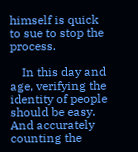himself is quick to sue to stop the process.

    In this day and age, verifying the identity of people should be easy. And accurately counting the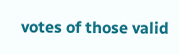votes of those valid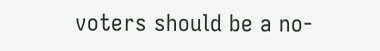voters should be a no-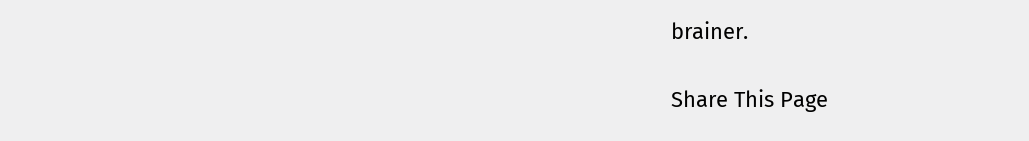brainer.

Share This Page